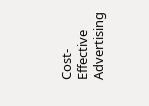Cost-Effective Advertising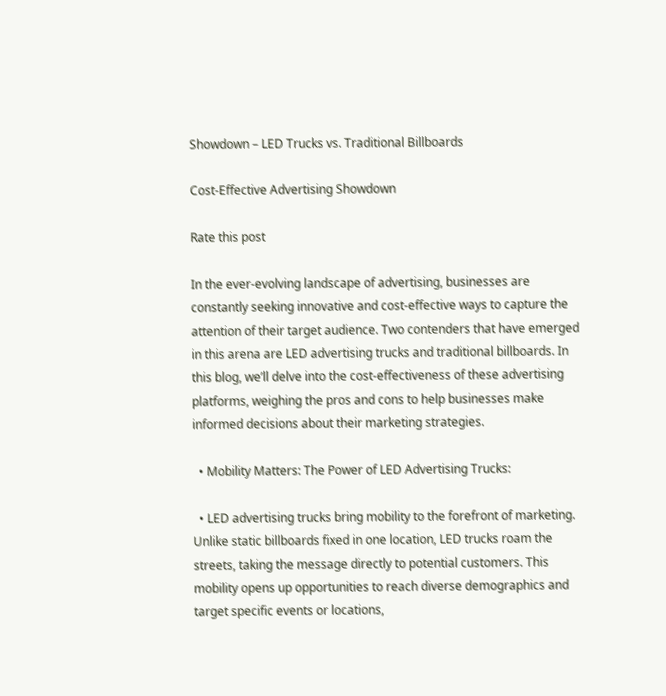Showdown – LED Trucks vs. Traditional Billboards

Cost-Effective Advertising Showdown

Rate this post

In the ever-evolving landscape of advertising, businesses are constantly seeking innovative and cost-effective ways to capture the attention of their target audience. Two contenders that have emerged in this arena are LED advertising trucks and traditional billboards. In this blog, we’ll delve into the cost-effectiveness of these advertising platforms, weighing the pros and cons to help businesses make informed decisions about their marketing strategies.

  • Mobility Matters: The Power of LED Advertising Trucks:

  • LED advertising trucks bring mobility to the forefront of marketing. Unlike static billboards fixed in one location, LED trucks roam the streets, taking the message directly to potential customers. This mobility opens up opportunities to reach diverse demographics and target specific events or locations,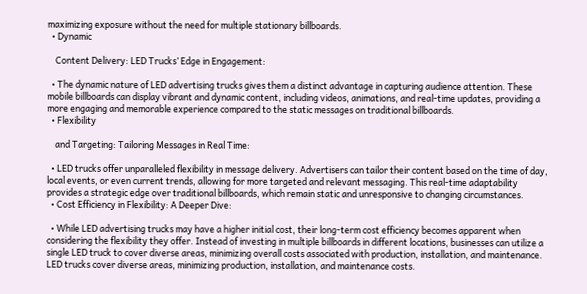maximizing exposure without the need for multiple stationary billboards.
  • Dynamic

    Content Delivery: LED Trucks’ Edge in Engagement:

  • The dynamic nature of LED advertising trucks gives them a distinct advantage in capturing audience attention. These mobile billboards can display vibrant and dynamic content, including videos, animations, and real-time updates, providing a more engaging and memorable experience compared to the static messages on traditional billboards.
  • Flexibility

    and Targeting: Tailoring Messages in Real Time:

  • LED trucks offer unparalleled flexibility in message delivery. Advertisers can tailor their content based on the time of day, local events, or even current trends, allowing for more targeted and relevant messaging. This real-time adaptability provides a strategic edge over traditional billboards, which remain static and unresponsive to changing circumstances.
  • Cost Efficiency in Flexibility: A Deeper Dive:

  • While LED advertising trucks may have a higher initial cost, their long-term cost efficiency becomes apparent when considering the flexibility they offer. Instead of investing in multiple billboards in different locations, businesses can utilize a single LED truck to cover diverse areas, minimizing overall costs associated with production, installation, and maintenance. LED trucks cover diverse areas, minimizing production, installation, and maintenance costs.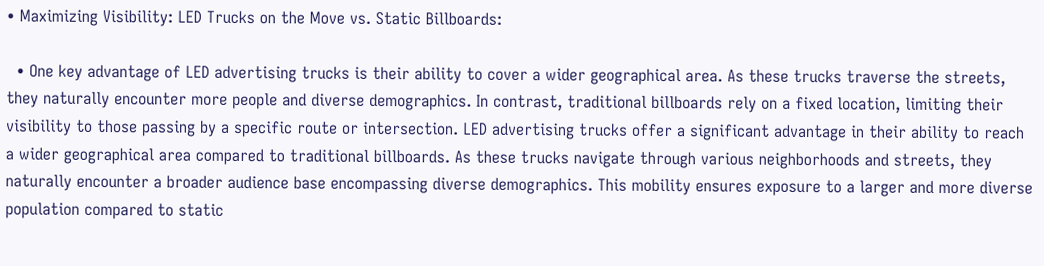• Maximizing Visibility: LED Trucks on the Move vs. Static Billboards:

  • One key advantage of LED advertising trucks is their ability to cover a wider geographical area. As these trucks traverse the streets, they naturally encounter more people and diverse demographics. In contrast, traditional billboards rely on a fixed location, limiting their visibility to those passing by a specific route or intersection. LED advertising trucks offer a significant advantage in their ability to reach a wider geographical area compared to traditional billboards. As these trucks navigate through various neighborhoods and streets, they naturally encounter a broader audience base encompassing diverse demographics. This mobility ensures exposure to a larger and more diverse population compared to static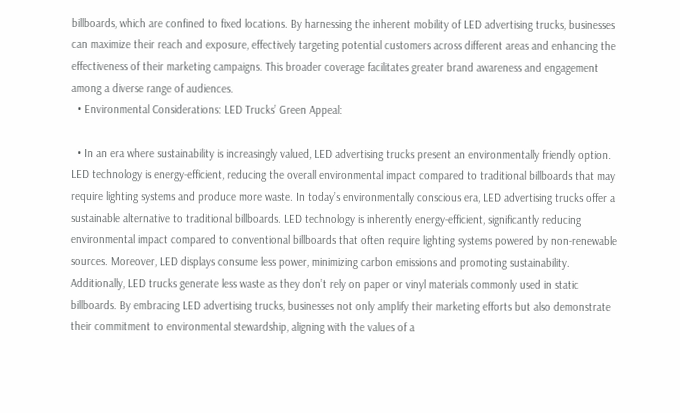billboards, which are confined to fixed locations. By harnessing the inherent mobility of LED advertising trucks, businesses can maximize their reach and exposure, effectively targeting potential customers across different areas and enhancing the effectiveness of their marketing campaigns. This broader coverage facilitates greater brand awareness and engagement among a diverse range of audiences.
  • Environmental Considerations: LED Trucks’ Green Appeal:

  • In an era where sustainability is increasingly valued, LED advertising trucks present an environmentally friendly option. LED technology is energy-efficient, reducing the overall environmental impact compared to traditional billboards that may require lighting systems and produce more waste. In today’s environmentally conscious era, LED advertising trucks offer a sustainable alternative to traditional billboards. LED technology is inherently energy-efficient, significantly reducing environmental impact compared to conventional billboards that often require lighting systems powered by non-renewable sources. Moreover, LED displays consume less power, minimizing carbon emissions and promoting sustainability. Additionally, LED trucks generate less waste as they don’t rely on paper or vinyl materials commonly used in static billboards. By embracing LED advertising trucks, businesses not only amplify their marketing efforts but also demonstrate their commitment to environmental stewardship, aligning with the values of a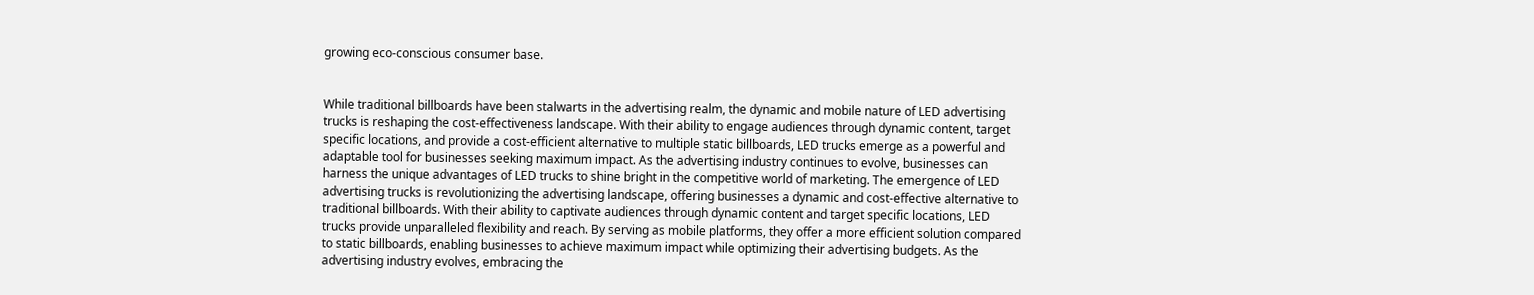growing eco-conscious consumer base.


While traditional billboards have been stalwarts in the advertising realm, the dynamic and mobile nature of LED advertising trucks is reshaping the cost-effectiveness landscape. With their ability to engage audiences through dynamic content, target specific locations, and provide a cost-efficient alternative to multiple static billboards, LED trucks emerge as a powerful and adaptable tool for businesses seeking maximum impact. As the advertising industry continues to evolve, businesses can harness the unique advantages of LED trucks to shine bright in the competitive world of marketing. The emergence of LED advertising trucks is revolutionizing the advertising landscape, offering businesses a dynamic and cost-effective alternative to traditional billboards. With their ability to captivate audiences through dynamic content and target specific locations, LED trucks provide unparalleled flexibility and reach. By serving as mobile platforms, they offer a more efficient solution compared to static billboards, enabling businesses to achieve maximum impact while optimizing their advertising budgets. As the advertising industry evolves, embracing the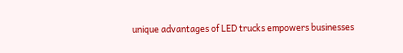unique advantages of LED trucks empowers businesses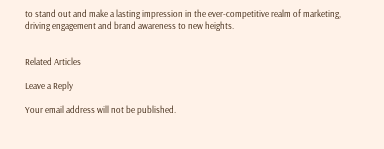to stand out and make a lasting impression in the ever-competitive realm of marketing, driving engagement and brand awareness to new heights.


Related Articles

Leave a Reply

Your email address will not be published.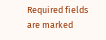Required fields are marked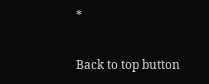*

Back to top button